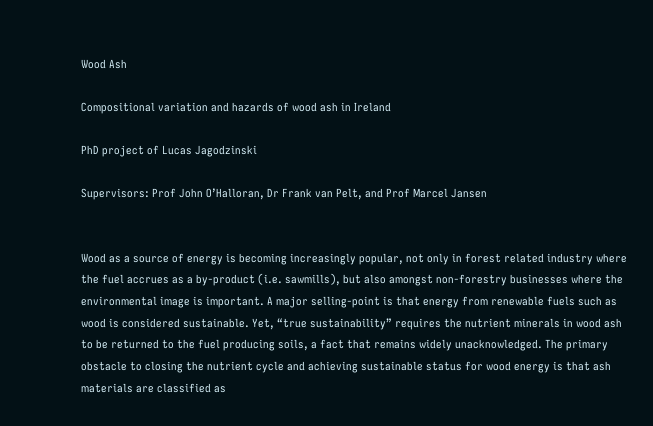Wood Ash

Compositional variation and hazards of wood ash in Ireland

PhD project of Lucas Jagodzinski

Supervisors: Prof John O’Halloran, Dr Frank van Pelt, and Prof Marcel Jansen


Wood as a source of energy is becoming increasingly popular, not only in forest related industry where the fuel accrues as a by-product (i.e. sawmills), but also amongst non-forestry businesses where the environmental image is important. A major selling-point is that energy from renewable fuels such as wood is considered sustainable. Yet, “true sustainability” requires the nutrient minerals in wood ash to be returned to the fuel producing soils, a fact that remains widely unacknowledged. The primary obstacle to closing the nutrient cycle and achieving sustainable status for wood energy is that ash materials are classified as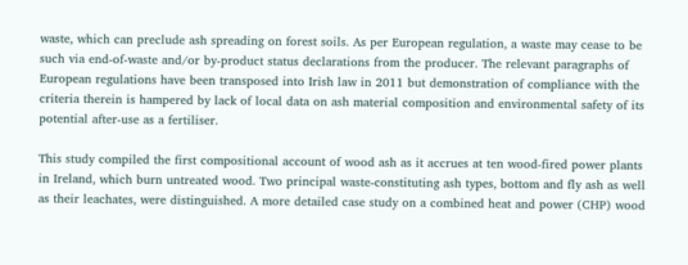waste, which can preclude ash spreading on forest soils. As per European regulation, a waste may cease to be such via end-of-waste and/or by-product status declarations from the producer. The relevant paragraphs of European regulations have been transposed into Irish law in 2011 but demonstration of compliance with the criteria therein is hampered by lack of local data on ash material composition and environmental safety of its potential after-use as a fertiliser.

This study compiled the first compositional account of wood ash as it accrues at ten wood-fired power plants in Ireland, which burn untreated wood. Two principal waste-constituting ash types, bottom and fly ash as well as their leachates, were distinguished. A more detailed case study on a combined heat and power (CHP) wood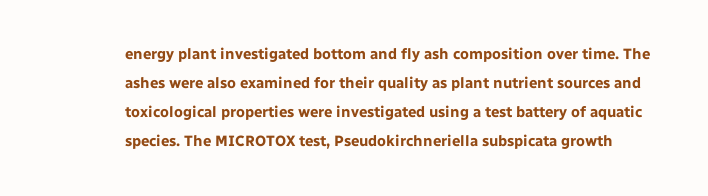energy plant investigated bottom and fly ash composition over time. The ashes were also examined for their quality as plant nutrient sources and toxicological properties were investigated using a test battery of aquatic species. The MICROTOX test, Pseudokirchneriella subspicata growth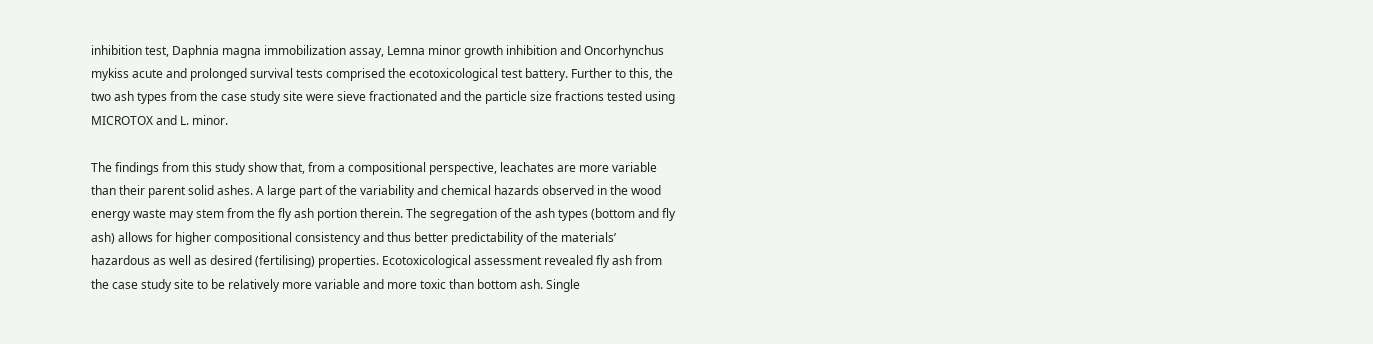inhibition test, Daphnia magna immobilization assay, Lemna minor growth inhibition and Oncorhynchus mykiss acute and prolonged survival tests comprised the ecotoxicological test battery. Further to this, the two ash types from the case study site were sieve fractionated and the particle size fractions tested using MICROTOX and L. minor.

The findings from this study show that, from a compositional perspective, leachates are more variable than their parent solid ashes. A large part of the variability and chemical hazards observed in the wood energy waste may stem from the fly ash portion therein. The segregation of the ash types (bottom and fly ash) allows for higher compositional consistency and thus better predictability of the materials’ hazardous as well as desired (fertilising) properties. Ecotoxicological assessment revealed fly ash from the case study site to be relatively more variable and more toxic than bottom ash. Single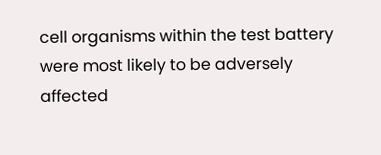cell organisms within the test battery were most likely to be adversely affected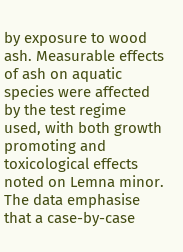by exposure to wood ash. Measurable effects of ash on aquatic species were affected by the test regime used, with both growth promoting and toxicological effects noted on Lemna minor. The data emphasise that a case-by-case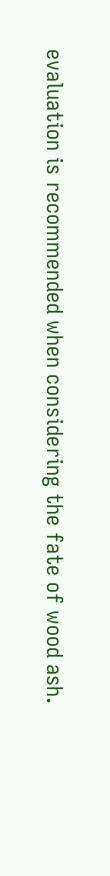evaluation is recommended when considering the fate of wood ash.